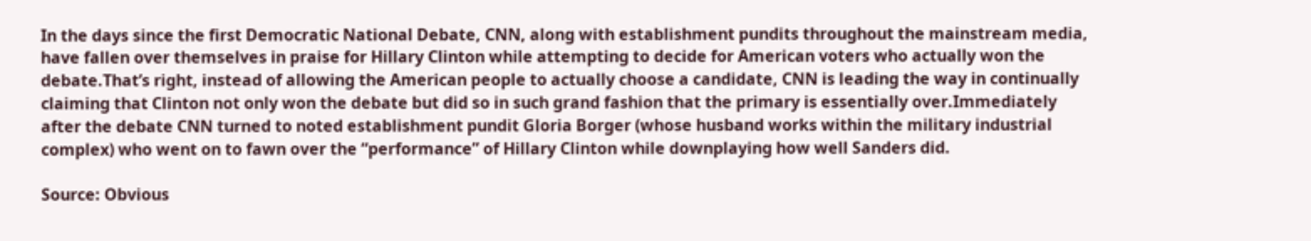In the days since the first Democratic National Debate, CNN, along with establishment pundits throughout the mainstream media, have fallen over themselves in praise for Hillary Clinton while attempting to decide for American voters who actually won the debate.That’s right, instead of allowing the American people to actually choose a candidate, CNN is leading the way in continually claiming that Clinton not only won the debate but did so in such grand fashion that the primary is essentially over.Immediately after the debate CNN turned to noted establishment pundit Gloria Borger (whose husband works within the military industrial complex) who went on to fawn over the “performance” of Hillary Clinton while downplaying how well Sanders did.

Source: Obvious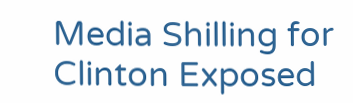Media Shilling for Clinton Exposed